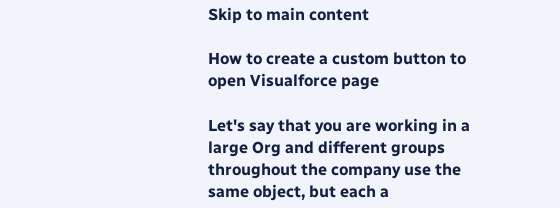Skip to main content

How to create a custom button to open Visualforce page

Let's say that you are working in a large Org and different groups throughout the company use the same object, but each a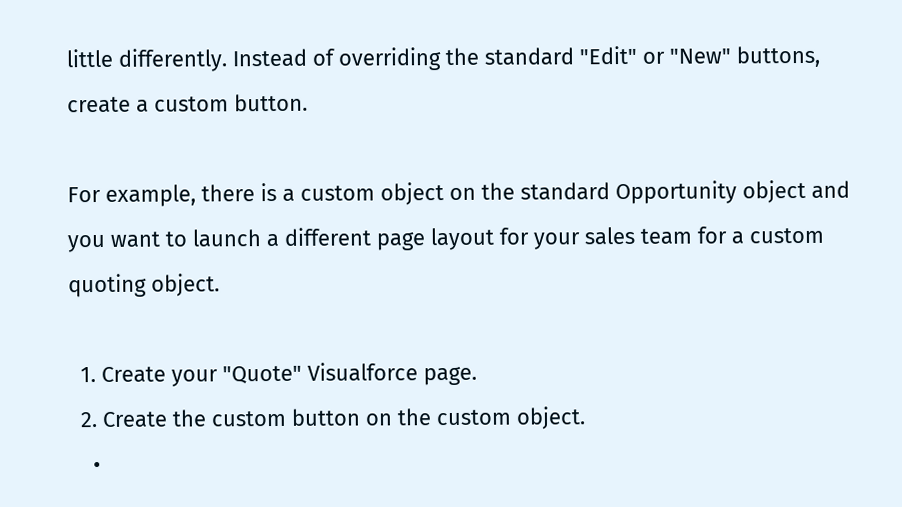little differently. Instead of overriding the standard "Edit" or "New" buttons, create a custom button.

For example, there is a custom object on the standard Opportunity object and you want to launch a different page layout for your sales team for a custom quoting object.

  1. Create your "Quote" Visualforce page.
  2. Create the custom button on the custom object.
    •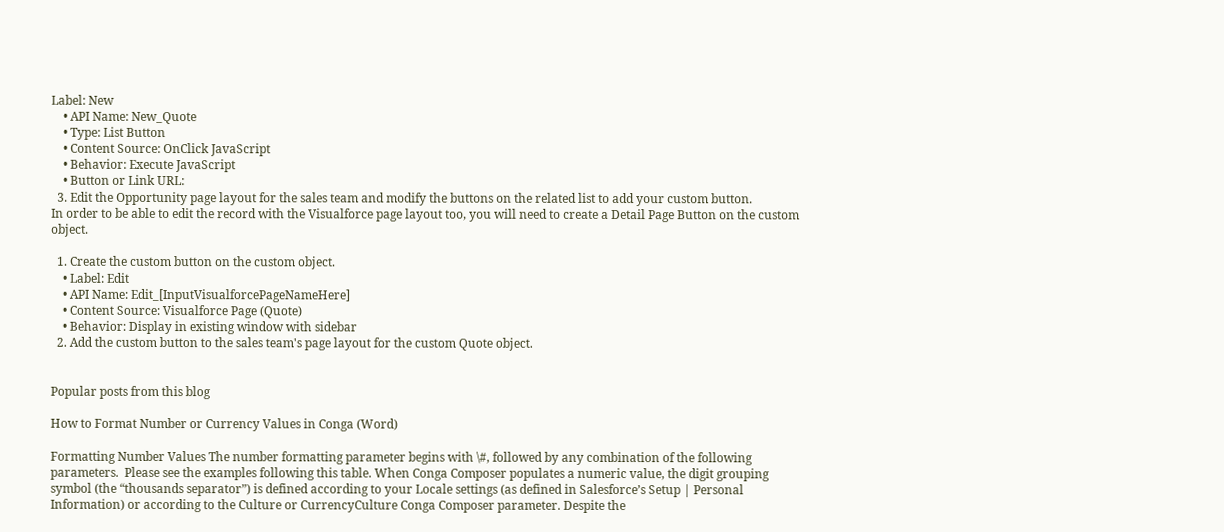Label: New
    • API Name: New_Quote
    • Type: List Button
    • Content Source: OnClick JavaScript
    • Behavior: Execute JavaScript
    • Button or Link URL:
  3. Edit the Opportunity page layout for the sales team and modify the buttons on the related list to add your custom button.
In order to be able to edit the record with the Visualforce page layout too, you will need to create a Detail Page Button on the custom object.

  1. Create the custom button on the custom object.
    • Label: Edit
    • API Name: Edit_[InputVisualforcePageNameHere]
    • Content Source: Visualforce Page (Quote)
    • Behavior: Display in existing window with sidebar
  2. Add the custom button to the sales team's page layout for the custom Quote object.


Popular posts from this blog

How to Format Number or Currency Values in Conga (Word)

Formatting Number Values The number formatting parameter begins with \#, followed by any combination of the following parameters.  Please see the examples following this table. When Conga Composer populates a numeric value, the digit grouping symbol (the “thousands separator”) is defined according to your Locale settings (as defined in Salesforce’s Setup | Personal Information) or according to the Culture or CurrencyCulture Conga Composer parameter. Despite the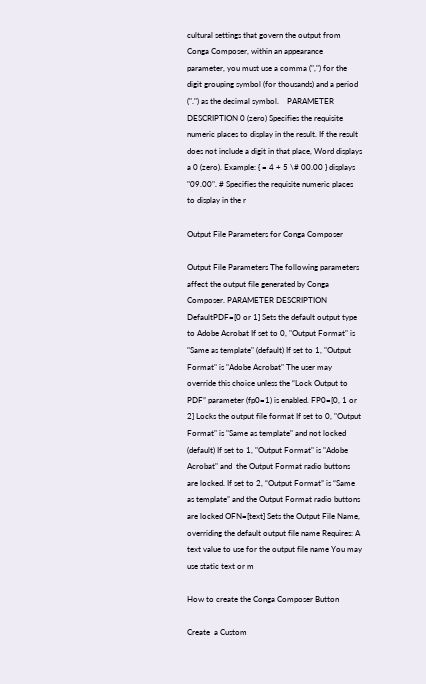cultural settings that govern the output from Conga Composer, within an appearance parameter, you must use a comma (",") for the digit grouping symbol (for thousands) and a period (".") as the decimal symbol.    PARAMETER DESCRIPTION 0 (zero) Specifies the requisite numeric places to display in the result. If the result does not include a digit in that place, Word displays a 0 (zero). Example: { = 4 + 5 \# 00.00 } displays "09.00". # Specifies the requisite numeric places to display in the r

Output File Parameters for Conga Composer

Output File Parameters The following parameters affect the output file generated by Conga Composer. PARAMETER DESCRIPTION DefaultPDF=[0 or 1] Sets the default output type to Adobe Acrobat If set to 0, "Output Format" is "Same as template" (default) If set to 1, "Output Format" is "Adobe Acrobat" The user may override this choice unless the “Lock Output to PDF” parameter (fp0=1) is enabled. FP0=[0, 1 or 2] Locks the output file format If set to 0, "Output Format" is "Same as template" and not locked (default) If set to 1, "Output Format" is "Adobe Acrobat" and  the Output Format radio buttons are locked. If set to 2, “Output Format” is “Same as template” and the Output Format radio buttons are locked OFN=[text] Sets the Output File Name, overriding the default output file name Requires: A text value to use for the output file name You may use static text or m

How to create the Conga Composer Button

Create  a Custom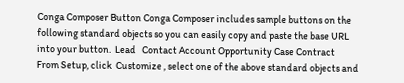Conga Composer Button Conga Composer includes sample buttons on the following standard objects so you can easily copy and paste the base URL into your button.  Lead   Contact Account Opportunity Case Contract                       From Setup, click  Customize , select one of the above standard objects and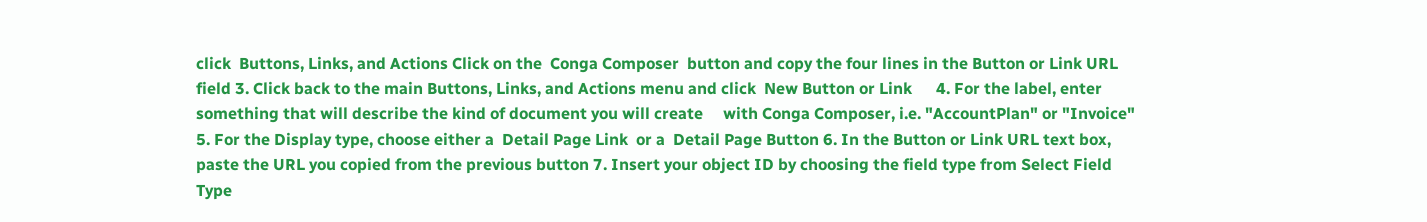click  Buttons, Links, and Actions Click on the  Conga Composer  button and copy the four lines in the Button or Link URL field 3. Click back to the main Buttons, Links, and Actions menu and click  New Button or Link      4. For the label, enter something that will describe the kind of document you will create     with Conga Composer, i.e. "AccountPlan" or "Invoice" 5. For the Display type, choose either a  Detail Page Link  or a  Detail Page Button 6. In the Button or Link URL text box, paste the URL you copied from the previous button 7. Insert your object ID by choosing the field type from Select Field Type